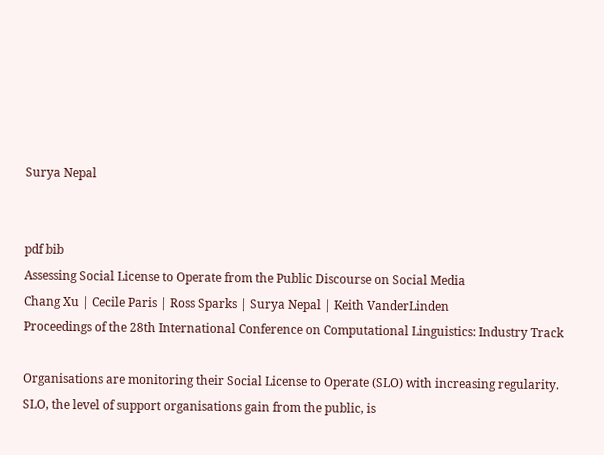Surya Nepal


pdf bib
Assessing Social License to Operate from the Public Discourse on Social Media
Chang Xu | Cecile Paris | Ross Sparks | Surya Nepal | Keith VanderLinden
Proceedings of the 28th International Conference on Computational Linguistics: Industry Track

Organisations are monitoring their Social License to Operate (SLO) with increasing regularity. SLO, the level of support organisations gain from the public, is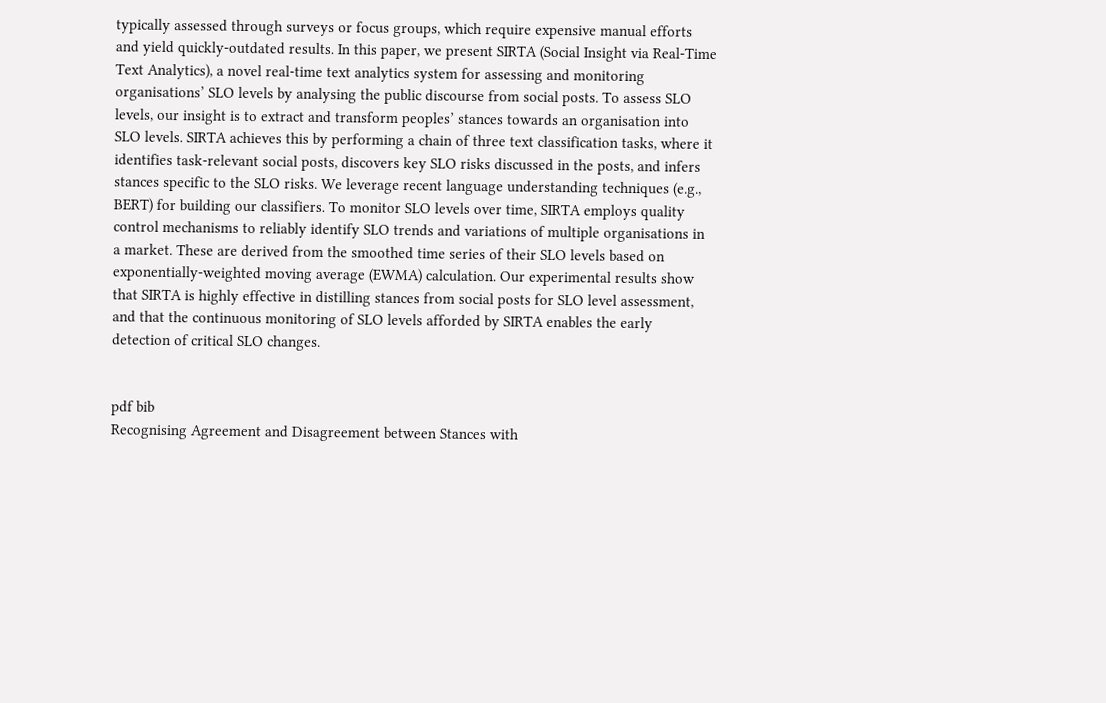typically assessed through surveys or focus groups, which require expensive manual efforts and yield quickly-outdated results. In this paper, we present SIRTA (Social Insight via Real-Time Text Analytics), a novel real-time text analytics system for assessing and monitoring organisations’ SLO levels by analysing the public discourse from social posts. To assess SLO levels, our insight is to extract and transform peoples’ stances towards an organisation into SLO levels. SIRTA achieves this by performing a chain of three text classification tasks, where it identifies task-relevant social posts, discovers key SLO risks discussed in the posts, and infers stances specific to the SLO risks. We leverage recent language understanding techniques (e.g., BERT) for building our classifiers. To monitor SLO levels over time, SIRTA employs quality control mechanisms to reliably identify SLO trends and variations of multiple organisations in a market. These are derived from the smoothed time series of their SLO levels based on exponentially-weighted moving average (EWMA) calculation. Our experimental results show that SIRTA is highly effective in distilling stances from social posts for SLO level assessment, and that the continuous monitoring of SLO levels afforded by SIRTA enables the early detection of critical SLO changes.


pdf bib
Recognising Agreement and Disagreement between Stances with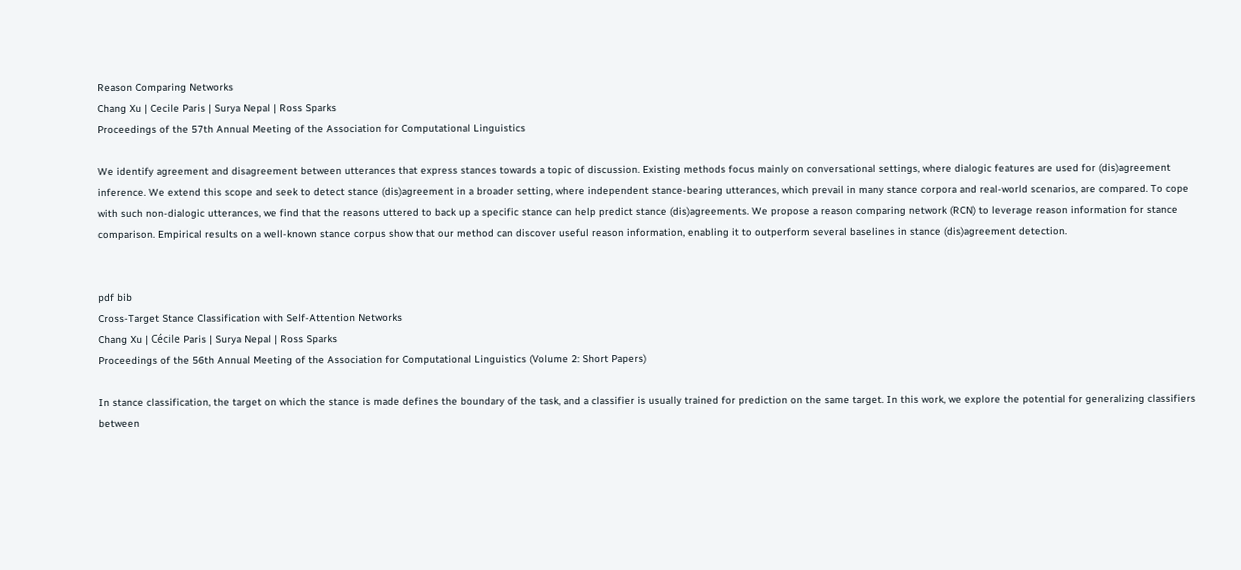Reason Comparing Networks
Chang Xu | Cecile Paris | Surya Nepal | Ross Sparks
Proceedings of the 57th Annual Meeting of the Association for Computational Linguistics

We identify agreement and disagreement between utterances that express stances towards a topic of discussion. Existing methods focus mainly on conversational settings, where dialogic features are used for (dis)agreement inference. We extend this scope and seek to detect stance (dis)agreement in a broader setting, where independent stance-bearing utterances, which prevail in many stance corpora and real-world scenarios, are compared. To cope with such non-dialogic utterances, we find that the reasons uttered to back up a specific stance can help predict stance (dis)agreements. We propose a reason comparing network (RCN) to leverage reason information for stance comparison. Empirical results on a well-known stance corpus show that our method can discover useful reason information, enabling it to outperform several baselines in stance (dis)agreement detection.


pdf bib
Cross-Target Stance Classification with Self-Attention Networks
Chang Xu | Cécile Paris | Surya Nepal | Ross Sparks
Proceedings of the 56th Annual Meeting of the Association for Computational Linguistics (Volume 2: Short Papers)

In stance classification, the target on which the stance is made defines the boundary of the task, and a classifier is usually trained for prediction on the same target. In this work, we explore the potential for generalizing classifiers between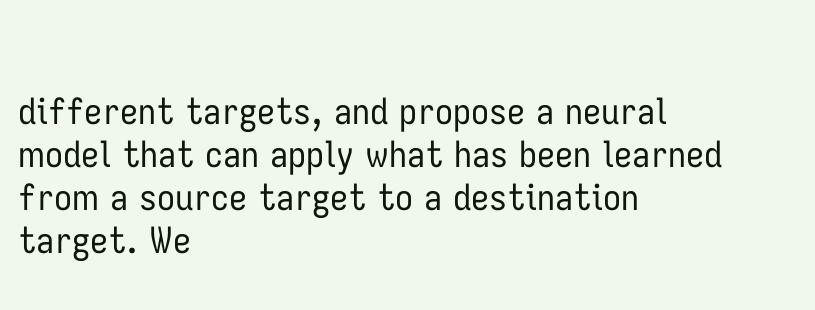different targets, and propose a neural model that can apply what has been learned from a source target to a destination target. We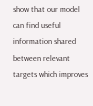show that our model can find useful information shared between relevant targets which improves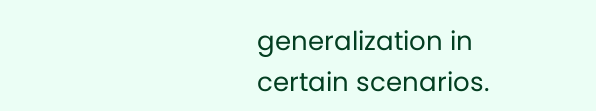generalization in certain scenarios.